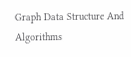Graph Data Structure And Algorithms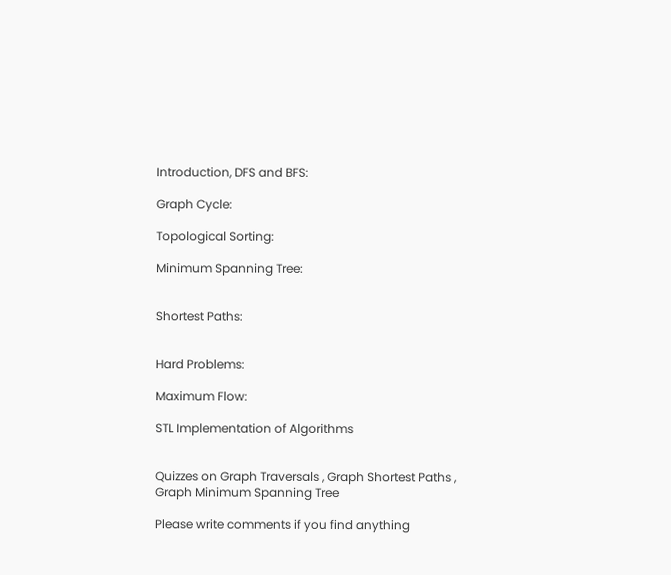Introduction, DFS and BFS:

Graph Cycle:

Topological Sorting:

Minimum Spanning Tree:


Shortest Paths:


Hard Problems:

Maximum Flow:

STL Implementation of Algorithms


Quizzes on Graph Traversals , Graph Shortest Paths , Graph Minimum Spanning Tree

Please write comments if you find anything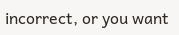incorrect, or you want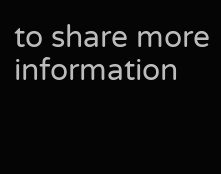to share more information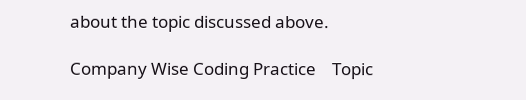about the topic discussed above.

Company Wise Coding Practice    Topic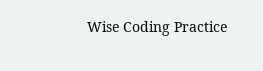Wise Coding Practice